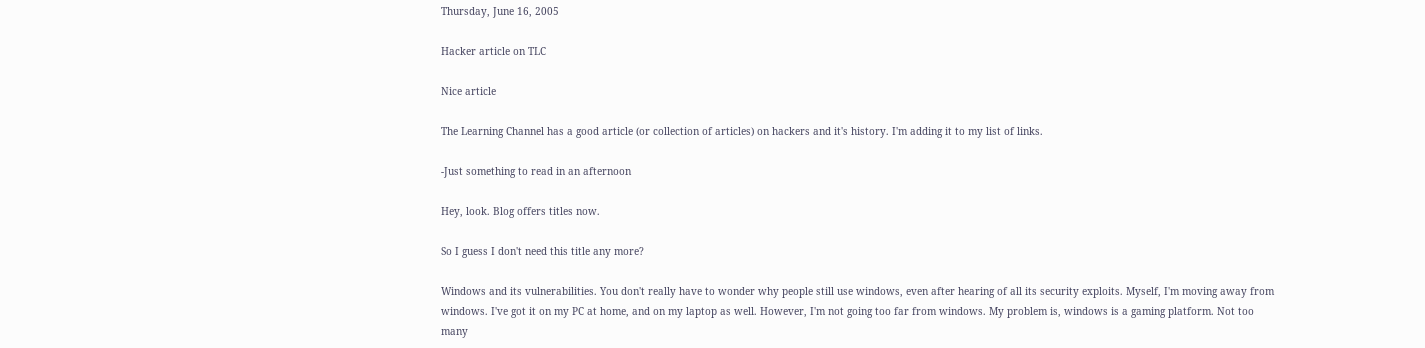Thursday, June 16, 2005

Hacker article on TLC

Nice article

The Learning Channel has a good article (or collection of articles) on hackers and it's history. I'm adding it to my list of links.

-Just something to read in an afternoon

Hey, look. Blog offers titles now.

So I guess I don't need this title any more?

Windows and its vulnerabilities. You don't really have to wonder why people still use windows, even after hearing of all its security exploits. Myself, I'm moving away from windows. I've got it on my PC at home, and on my laptop as well. However, I'm not going too far from windows. My problem is, windows is a gaming platform. Not too many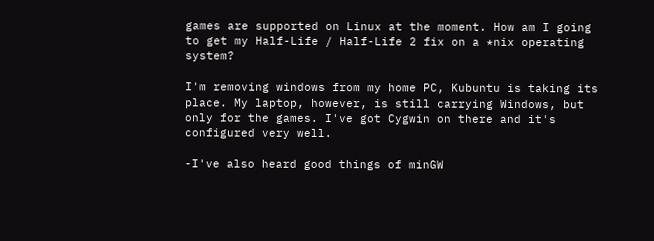games are supported on Linux at the moment. How am I going to get my Half-Life / Half-Life 2 fix on a *nix operating system?

I'm removing windows from my home PC, Kubuntu is taking its place. My laptop, however, is still carrying Windows, but only for the games. I've got Cygwin on there and it's configured very well.

-I've also heard good things of minGW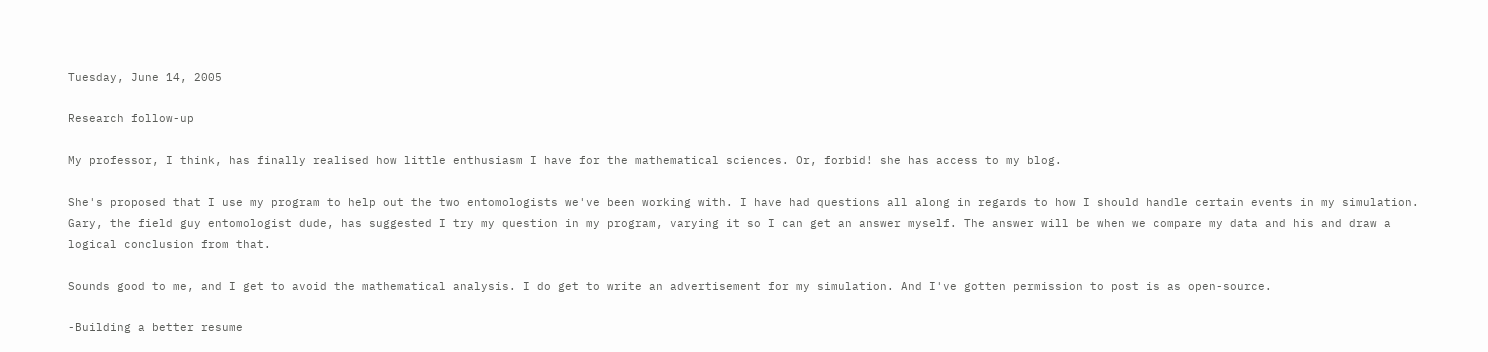Tuesday, June 14, 2005

Research follow-up

My professor, I think, has finally realised how little enthusiasm I have for the mathematical sciences. Or, forbid! she has access to my blog.

She's proposed that I use my program to help out the two entomologists we've been working with. I have had questions all along in regards to how I should handle certain events in my simulation. Gary, the field guy entomologist dude, has suggested I try my question in my program, varying it so I can get an answer myself. The answer will be when we compare my data and his and draw a logical conclusion from that.

Sounds good to me, and I get to avoid the mathematical analysis. I do get to write an advertisement for my simulation. And I've gotten permission to post is as open-source.

-Building a better resume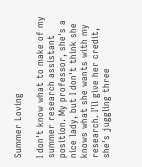Summer Loving

I don't know what to make of my summer research assistant position. My professor, she's a nice lady, but I don't think she knows what she wants with my research. I'll give her credit, she's juggling three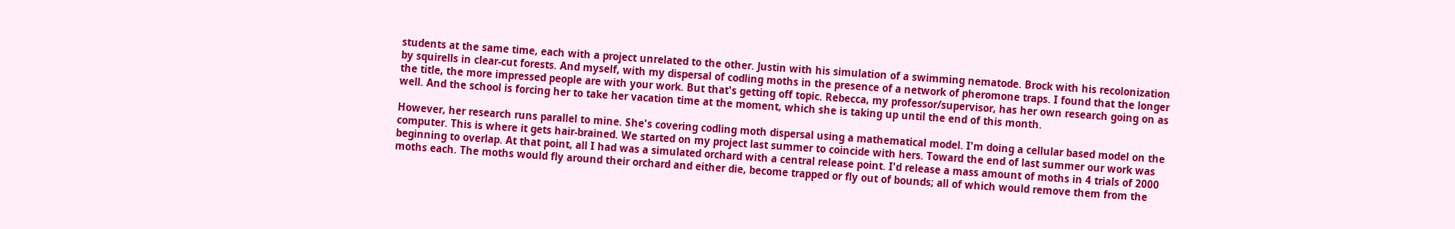students at the same time, each with a project unrelated to the other. Justin with his simulation of a swimming nematode. Brock with his recolonization by squirells in clear-cut forests. And myself, with my dispersal of codling moths in the presence of a network of pheromone traps. I found that the longer the title, the more impressed people are with your work. But that's getting off topic. Rebecca, my professor/supervisor, has her own research going on as well. And the school is forcing her to take her vacation time at the moment, which she is taking up until the end of this month.

However, her research runs parallel to mine. She's covering codling moth dispersal using a mathematical model. I'm doing a cellular based model on the computer. This is where it gets hair-brained. We started on my project last summer to coincide with hers. Toward the end of last summer our work was beginning to overlap. At that point, all I had was a simulated orchard with a central release point. I'd release a mass amount of moths in 4 trials of 2000 moths each. The moths would fly around their orchard and either die, become trapped or fly out of bounds; all of which would remove them from the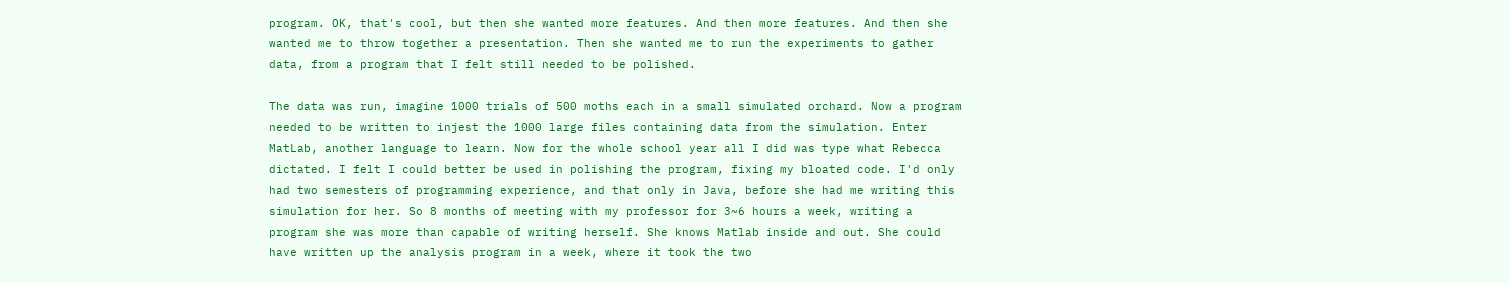program. OK, that's cool, but then she wanted more features. And then more features. And then she wanted me to throw together a presentation. Then she wanted me to run the experiments to gather data, from a program that I felt still needed to be polished.

The data was run, imagine 1000 trials of 500 moths each in a small simulated orchard. Now a program needed to be written to injest the 1000 large files containing data from the simulation. Enter MatLab, another language to learn. Now for the whole school year all I did was type what Rebecca dictated. I felt I could better be used in polishing the program, fixing my bloated code. I'd only had two semesters of programming experience, and that only in Java, before she had me writing this simulation for her. So 8 months of meeting with my professor for 3~6 hours a week, writing a program she was more than capable of writing herself. She knows Matlab inside and out. She could have written up the analysis program in a week, where it took the two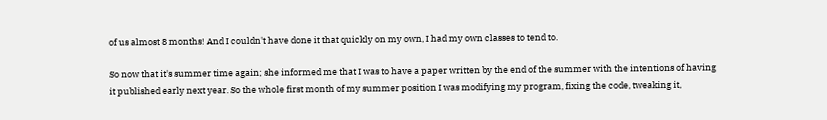of us almost 8 months! And I couldn't have done it that quickly on my own, I had my own classes to tend to.

So now that it's summer time again; she informed me that I was to have a paper written by the end of the summer with the intentions of having it published early next year. So the whole first month of my summer position I was modifying my program, fixing the code, tweaking it,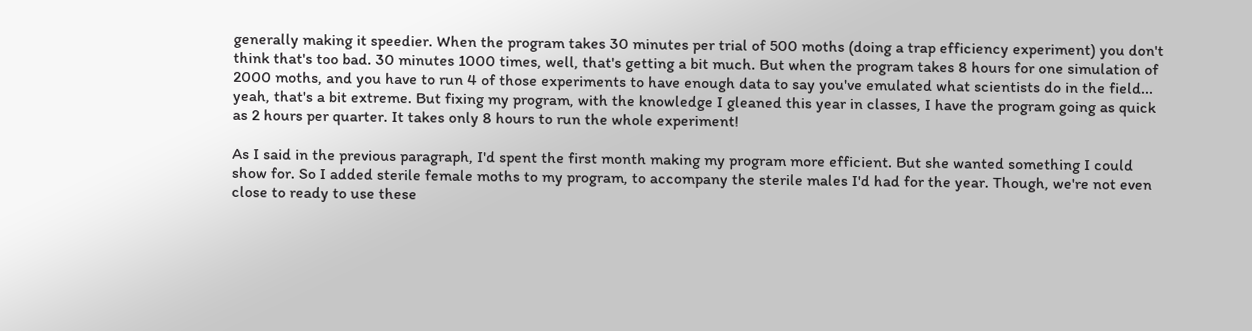generally making it speedier. When the program takes 30 minutes per trial of 500 moths (doing a trap efficiency experiment) you don't think that's too bad. 30 minutes 1000 times, well, that's getting a bit much. But when the program takes 8 hours for one simulation of 2000 moths, and you have to run 4 of those experiments to have enough data to say you've emulated what scientists do in the field... yeah, that's a bit extreme. But fixing my program, with the knowledge I gleaned this year in classes, I have the program going as quick as 2 hours per quarter. It takes only 8 hours to run the whole experiment!

As I said in the previous paragraph, I'd spent the first month making my program more efficient. But she wanted something I could show for. So I added sterile female moths to my program, to accompany the sterile males I'd had for the year. Though, we're not even close to ready to use these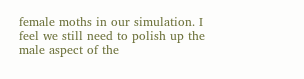female moths in our simulation. I feel we still need to polish up the male aspect of the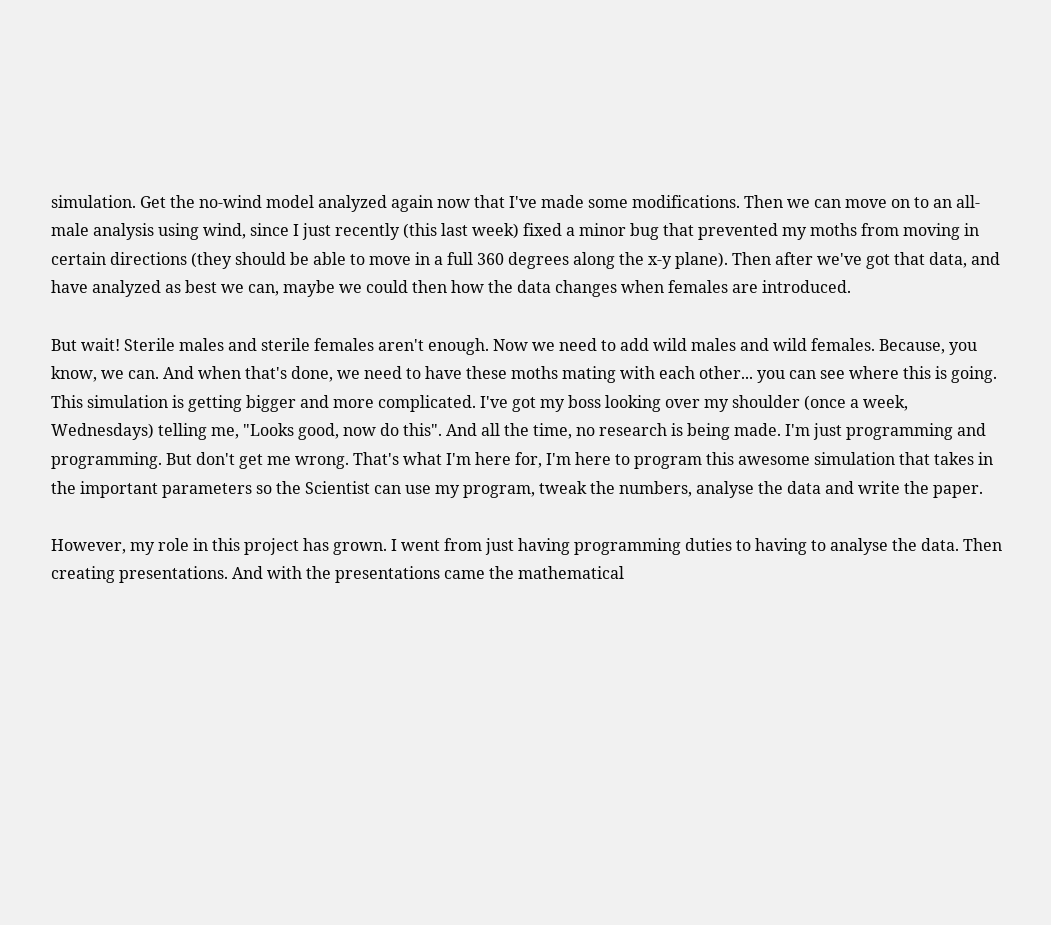simulation. Get the no-wind model analyzed again now that I've made some modifications. Then we can move on to an all-male analysis using wind, since I just recently (this last week) fixed a minor bug that prevented my moths from moving in certain directions (they should be able to move in a full 360 degrees along the x-y plane). Then after we've got that data, and have analyzed as best we can, maybe we could then how the data changes when females are introduced.

But wait! Sterile males and sterile females aren't enough. Now we need to add wild males and wild females. Because, you know, we can. And when that's done, we need to have these moths mating with each other... you can see where this is going. This simulation is getting bigger and more complicated. I've got my boss looking over my shoulder (once a week, Wednesdays) telling me, "Looks good, now do this". And all the time, no research is being made. I'm just programming and programming. But don't get me wrong. That's what I'm here for, I'm here to program this awesome simulation that takes in the important parameters so the Scientist can use my program, tweak the numbers, analyse the data and write the paper.

However, my role in this project has grown. I went from just having programming duties to having to analyse the data. Then creating presentations. And with the presentations came the mathematical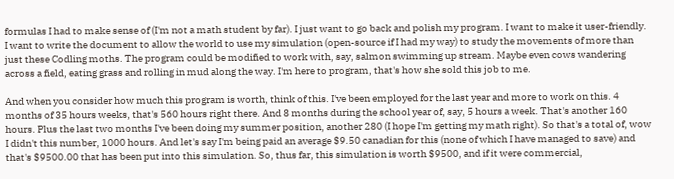formulas I had to make sense of (I'm not a math student by far). I just want to go back and polish my program. I want to make it user-friendly. I want to write the document to allow the world to use my simulation (open-source if I had my way) to study the movements of more than just these Codling moths. The program could be modified to work with, say, salmon swimming up stream. Maybe even cows wandering across a field, eating grass and rolling in mud along the way. I'm here to program, that's how she sold this job to me.

And when you consider how much this program is worth, think of this. I've been employed for the last year and more to work on this. 4 months of 35 hours weeks, that's 560 hours right there. And 8 months during the school year of, say, 5 hours a week. That's another 160 hours. Plus the last two months I've been doing my summer position, another 280 (I hope I'm getting my math right). So that's a total of, wow I didn't this number, 1000 hours. And let's say I'm being paid an average $9.50 canadian for this (none of which I have managed to save) and that's $9500.00 that has been put into this simulation. So, thus far, this simulation is worth $9500, and if it were commercial,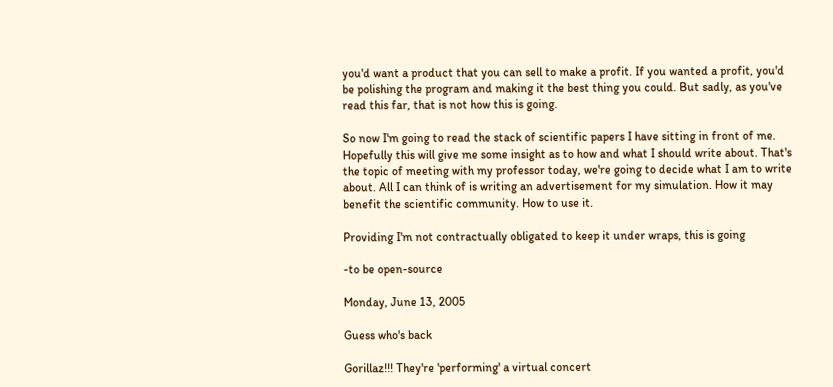you'd want a product that you can sell to make a profit. If you wanted a profit, you'd be polishing the program and making it the best thing you could. But sadly, as you've read this far, that is not how this is going.

So now I'm going to read the stack of scientific papers I have sitting in front of me. Hopefully this will give me some insight as to how and what I should write about. That's the topic of meeting with my professor today, we're going to decide what I am to write about. All I can think of is writing an advertisement for my simulation. How it may benefit the scientific community. How to use it.

Providing I'm not contractually obligated to keep it under wraps, this is going

-to be open-source

Monday, June 13, 2005

Guess who's back

Gorillaz!!! They're 'performing' a virtual concert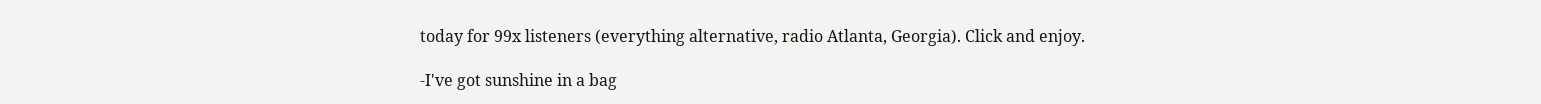today for 99x listeners (everything alternative, radio Atlanta, Georgia). Click and enjoy.

-I've got sunshine in a bag